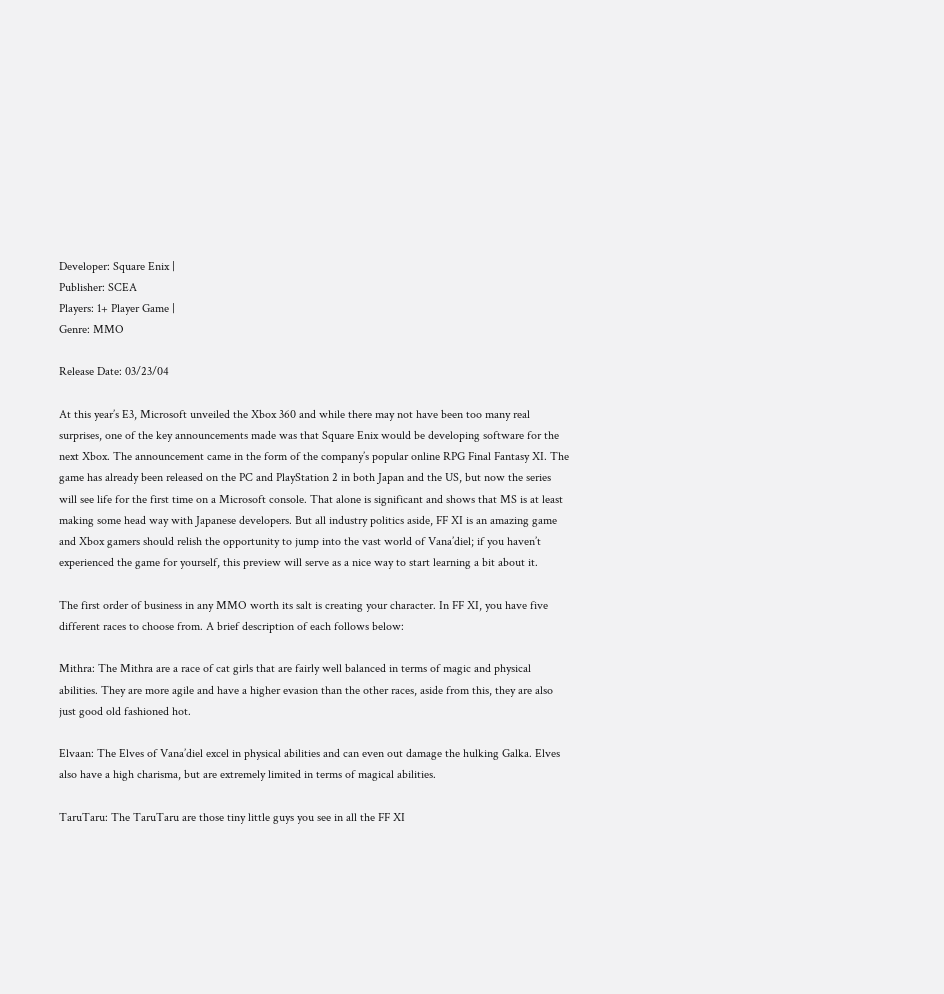Developer: Square Enix |
Publisher: SCEA
Players: 1+ Player Game |
Genre: MMO

Release Date: 03/23/04

At this year’s E3, Microsoft unveiled the Xbox 360 and while there may not have been too many real surprises, one of the key announcements made was that Square Enix would be developing software for the next Xbox. The announcement came in the form of the company’s popular online RPG Final Fantasy XI. The game has already been released on the PC and PlayStation 2 in both Japan and the US, but now the series will see life for the first time on a Microsoft console. That alone is significant and shows that MS is at least making some head way with Japanese developers. But all industry politics aside, FF XI is an amazing game and Xbox gamers should relish the opportunity to jump into the vast world of Vana’diel; if you haven’t experienced the game for yourself, this preview will serve as a nice way to start learning a bit about it.

The first order of business in any MMO worth its salt is creating your character. In FF XI, you have five different races to choose from. A brief description of each follows below:

Mithra: The Mithra are a race of cat girls that are fairly well balanced in terms of magic and physical abilities. They are more agile and have a higher evasion than the other races, aside from this, they are also just good old fashioned hot.

Elvaan: The Elves of Vana’diel excel in physical abilities and can even out damage the hulking Galka. Elves also have a high charisma, but are extremely limited in terms of magical abilities.

TaruTaru: The TaruTaru are those tiny little guys you see in all the FF XI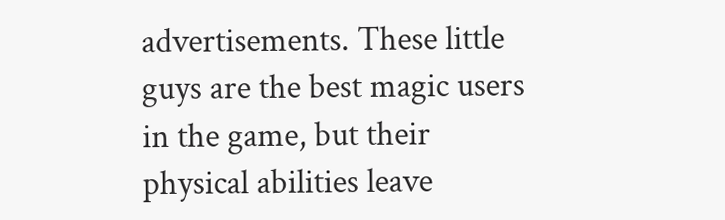advertisements. These little guys are the best magic users in the game, but their physical abilities leave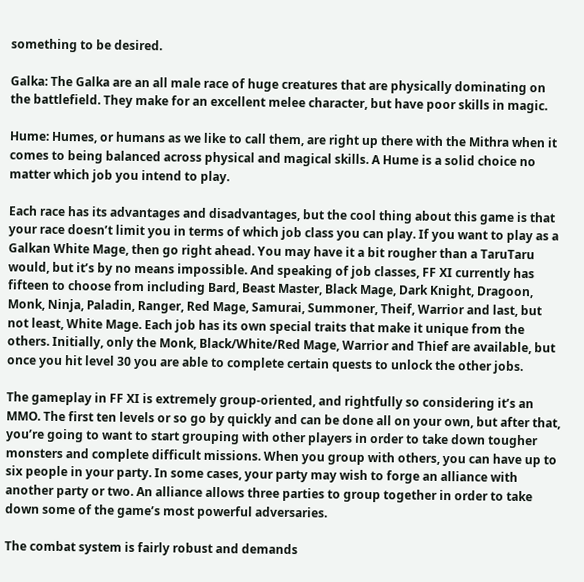something to be desired.

Galka: The Galka are an all male race of huge creatures that are physically dominating on the battlefield. They make for an excellent melee character, but have poor skills in magic.

Hume: Humes, or humans as we like to call them, are right up there with the Mithra when it comes to being balanced across physical and magical skills. A Hume is a solid choice no matter which job you intend to play.

Each race has its advantages and disadvantages, but the cool thing about this game is that your race doesn’t limit you in terms of which job class you can play. If you want to play as a Galkan White Mage, then go right ahead. You may have it a bit rougher than a TaruTaru would, but it’s by no means impossible. And speaking of job classes, FF XI currently has fifteen to choose from including Bard, Beast Master, Black Mage, Dark Knight, Dragoon, Monk, Ninja, Paladin, Ranger, Red Mage, Samurai, Summoner, Theif, Warrior and last, but not least, White Mage. Each job has its own special traits that make it unique from the others. Initially, only the Monk, Black/White/Red Mage, Warrior and Thief are available, but once you hit level 30 you are able to complete certain quests to unlock the other jobs.

The gameplay in FF XI is extremely group-oriented, and rightfully so considering it’s an MMO. The first ten levels or so go by quickly and can be done all on your own, but after that, you’re going to want to start grouping with other players in order to take down tougher monsters and complete difficult missions. When you group with others, you can have up to six people in your party. In some cases, your party may wish to forge an alliance with another party or two. An alliance allows three parties to group together in order to take down some of the game’s most powerful adversaries.

The combat system is fairly robust and demands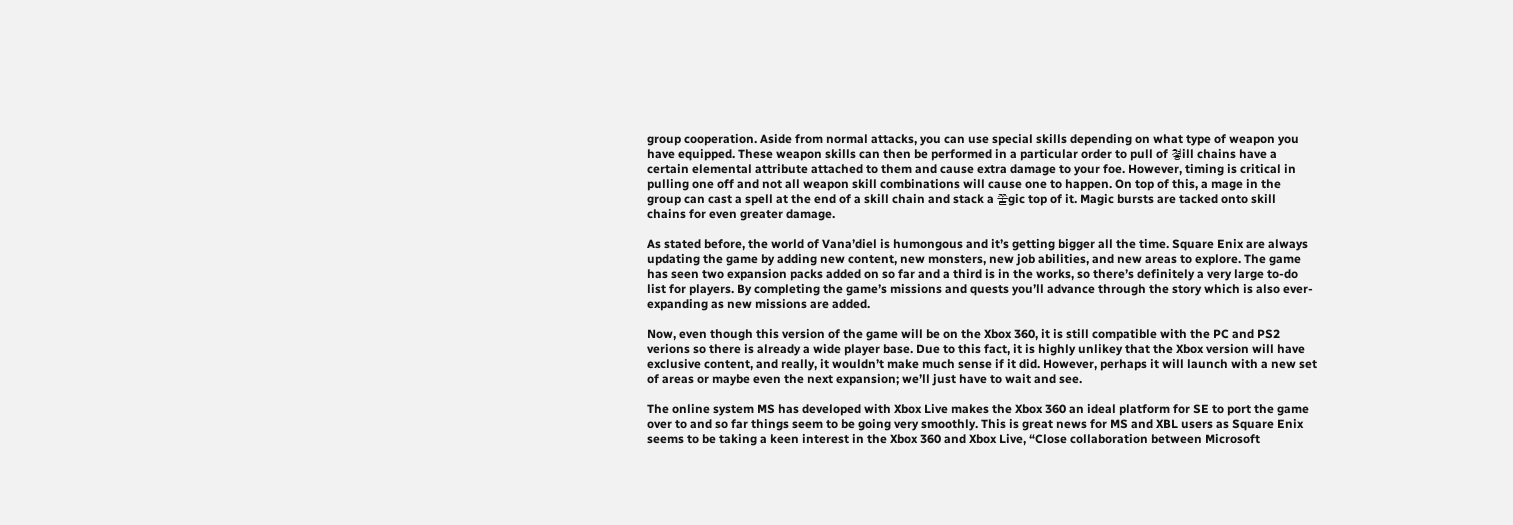group cooperation. Aside from normal attacks, you can use special skills depending on what type of weapon you have equipped. These weapon skills can then be performed in a particular order to pull of 쳫ill chains have a certain elemental attribute attached to them and cause extra damage to your foe. However, timing is critical in pulling one off and not all weapon skill combinations will cause one to happen. On top of this, a mage in the group can cast a spell at the end of a skill chain and stack a 쭡gic top of it. Magic bursts are tacked onto skill chains for even greater damage.

As stated before, the world of Vana’diel is humongous and it’s getting bigger all the time. Square Enix are always updating the game by adding new content, new monsters, new job abilities, and new areas to explore. The game has seen two expansion packs added on so far and a third is in the works, so there’s definitely a very large to-do list for players. By completing the game’s missions and quests you’ll advance through the story which is also ever-expanding as new missions are added.

Now, even though this version of the game will be on the Xbox 360, it is still compatible with the PC and PS2 verions so there is already a wide player base. Due to this fact, it is highly unlikey that the Xbox version will have exclusive content, and really, it wouldn’t make much sense if it did. However, perhaps it will launch with a new set of areas or maybe even the next expansion; we’ll just have to wait and see.

The online system MS has developed with Xbox Live makes the Xbox 360 an ideal platform for SE to port the game over to and so far things seem to be going very smoothly. This is great news for MS and XBL users as Square Enix seems to be taking a keen interest in the Xbox 360 and Xbox Live, “Close collaboration between Microsoft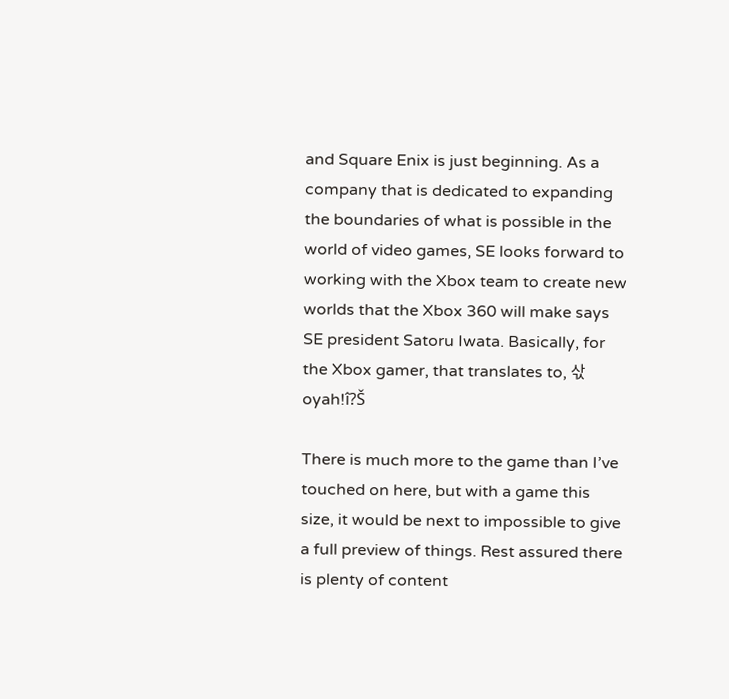and Square Enix is just beginning. As a company that is dedicated to expanding the boundaries of what is possible in the world of video games, SE looks forward to working with the Xbox team to create new worlds that the Xbox 360 will make says SE president Satoru Iwata. Basically, for the Xbox gamer, that translates to, 삯oyah!î?Š

There is much more to the game than I’ve touched on here, but with a game this size, it would be next to impossible to give a full preview of things. Rest assured there is plenty of content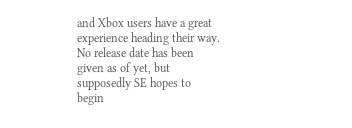and Xbox users have a great experience heading their way. No release date has been given as of yet, but supposedly SE hopes to begin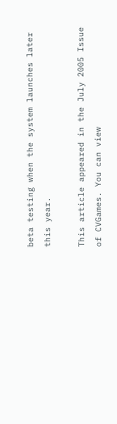beta testing when the system launches later this year.

This article appeared in the July 2005 Issue of CVGames. You can view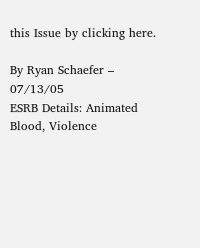this Issue by clicking here.

By Ryan Schaefer – 07/13/05
ESRB Details: Animated Blood, Violence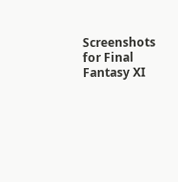Screenshots for Final Fantasy XI